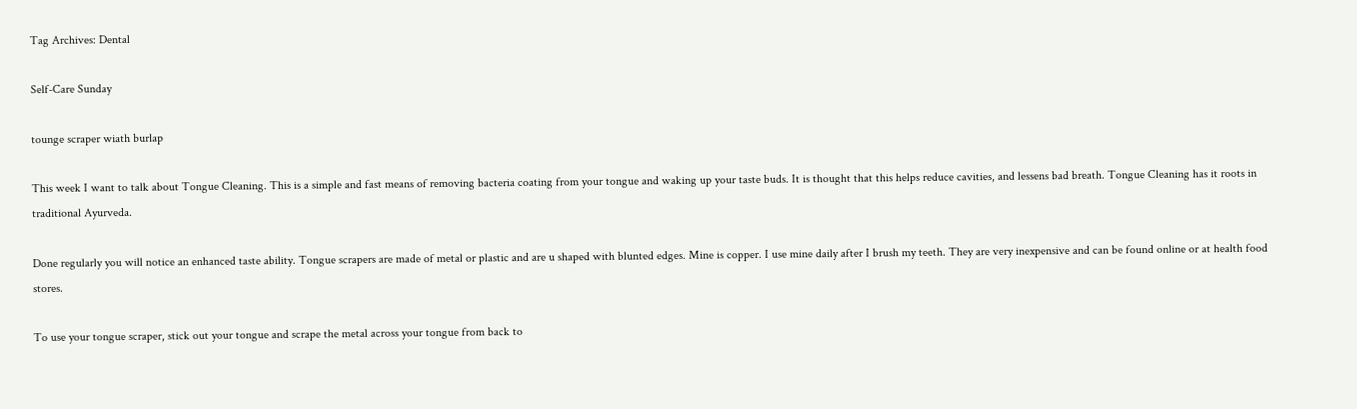Tag Archives: Dental

Self-Care Sunday

tounge scraper wiath burlap

This week I want to talk about Tongue Cleaning. This is a simple and fast means of removing bacteria coating from your tongue and waking up your taste buds. It is thought that this helps reduce cavities, and lessens bad breath. Tongue Cleaning has it roots in traditional Ayurveda.

Done regularly you will notice an enhanced taste ability. Tongue scrapers are made of metal or plastic and are u shaped with blunted edges. Mine is copper. I use mine daily after I brush my teeth. They are very inexpensive and can be found online or at health food stores.

To use your tongue scraper, stick out your tongue and scrape the metal across your tongue from back to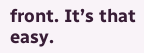front. It’s that easy.